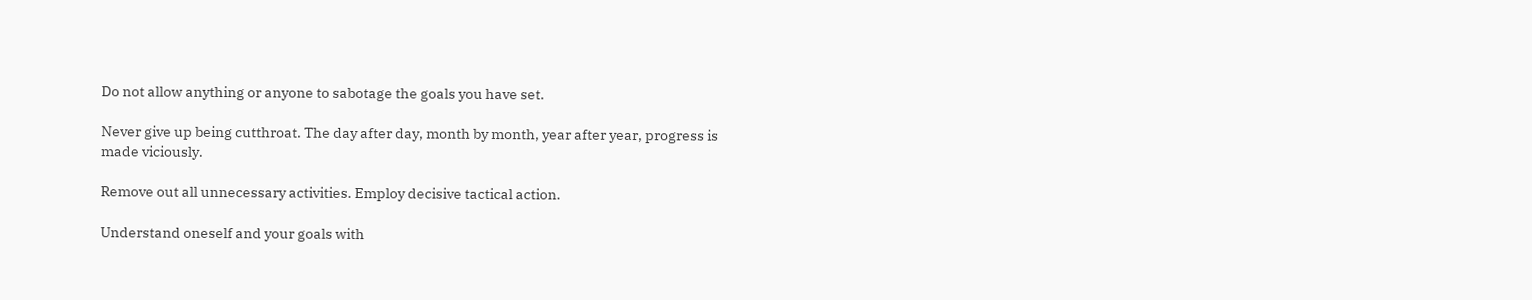Do not allow anything or anyone to sabotage the goals you have set.

Never give up being cutthroat. The day after day, month by month, year after year, progress is made viciously.

Remove out all unnecessary activities. Employ decisive tactical action.

Understand oneself and your goals with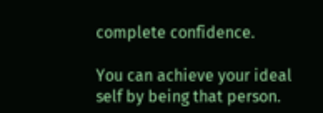complete confidence.

You can achieve your ideal self by being that person.